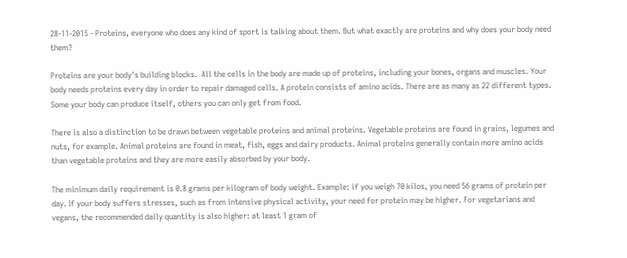28-11-2015 - Proteins, everyone who does any kind of sport is talking about them. But what exactly are proteins and why does your body need them?

Proteins are your body's building blocks.  All the cells in the body are made up of proteins, including your bones, organs and muscles. Your body needs proteins every day in order to repair damaged cells. A protein consists of amino acids. There are as many as 22 different types. Some your body can produce itself, others you can only get from food.

There is also a distinction to be drawn between vegetable proteins and animal proteins. Vegetable proteins are found in grains, legumes and nuts, for example. Animal proteins are found in meat, fish, eggs and dairy products. Animal proteins generally contain more amino acids than vegetable proteins and they are more easily absorbed by your body.

The minimum daily requirement is 0.8 grams per kilogram of body weight. Example: if you weigh 70 kilos, you need 56 grams of protein per day. If your body suffers stresses, such as from intensive physical activity, your need for protein may be higher. For vegetarians and vegans, the recommended daily quantity is also higher: at least 1 gram of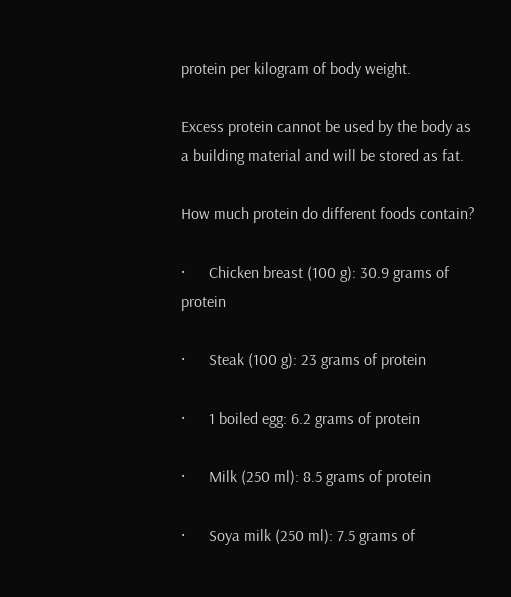protein per kilogram of body weight.

Excess protein cannot be used by the body as a building material and will be stored as fat.

How much protein do different foods contain?

·      Chicken breast (100 g): 30.9 grams of protein

·      Steak (100 g): 23 grams of protein

·      1 boiled egg: 6.2 grams of protein

·      Milk (250 ml): 8.5 grams of protein

·      Soya milk (250 ml): 7.5 grams of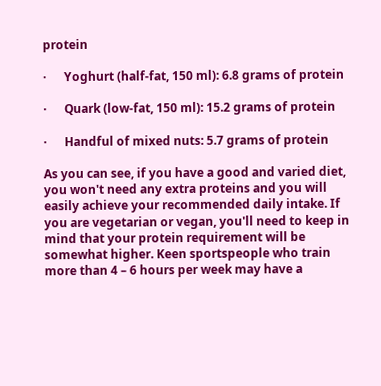protein

·      Yoghurt (half-fat, 150 ml): 6.8 grams of protein

·      Quark (low-fat, 150 ml): 15.2 grams of protein

·      Handful of mixed nuts: 5.7 grams of protein

As you can see, if you have a good and varied diet, you won't need any extra proteins and you will easily achieve your recommended daily intake. If you are vegetarian or vegan, you'll need to keep in mind that your protein requirement will be somewhat higher. Keen sportspeople who train more than 4 – 6 hours per week may have a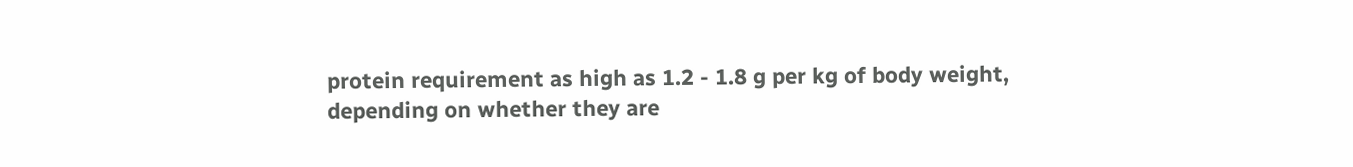protein requirement as high as 1.2 - 1.8 g per kg of body weight, depending on whether they are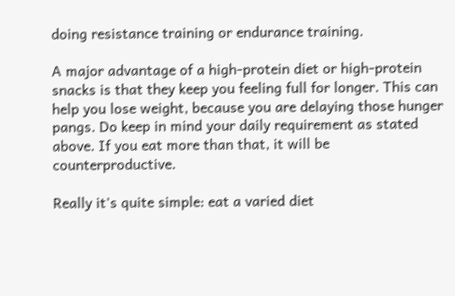doing resistance training or endurance training.

A major advantage of a high-protein diet or high-protein snacks is that they keep you feeling full for longer. This can help you lose weight, because you are delaying those hunger pangs. Do keep in mind your daily requirement as stated above. If you eat more than that, it will be counterproductive.

Really it's quite simple: eat a varied diet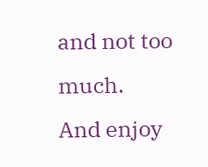and not too much.
And enjoy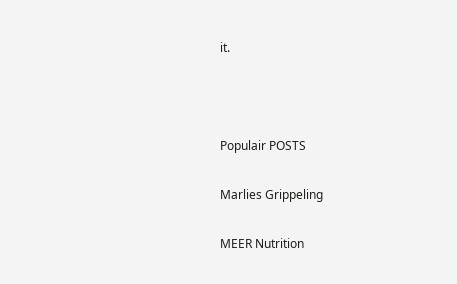it.



Populair POSTS

Marlies Grippeling

MEER Nutrition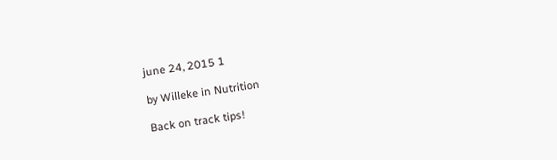june 24, 2015 1

by Willeke in Nutrition

Back on track tips!